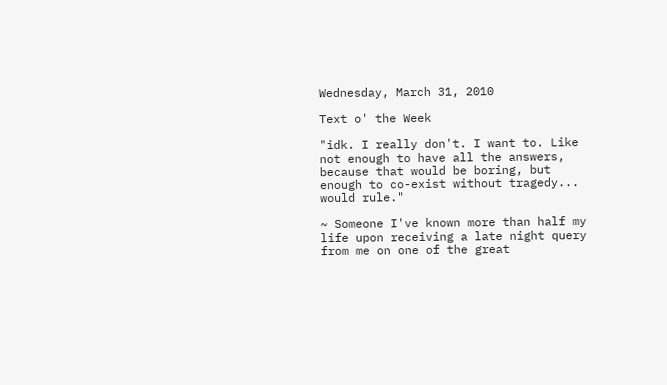Wednesday, March 31, 2010

Text o' the Week

"idk. I really don't. I want to. Like not enough to have all the answers, because that would be boring, but enough to co-exist without tragedy... would rule."

~ Someone I've known more than half my life upon receiving a late night query from me on one of the great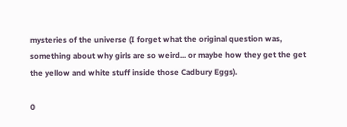mysteries of the universe (I forget what the original question was, something about why girls are so weird... or maybe how they get the get the yellow and white stuff inside those Cadbury Eggs).

0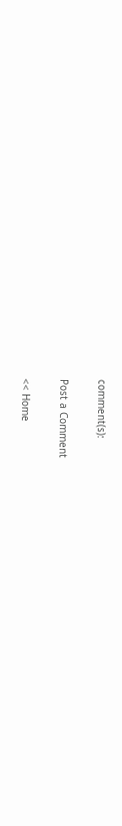comment(s):

Post a Comment

<< Home